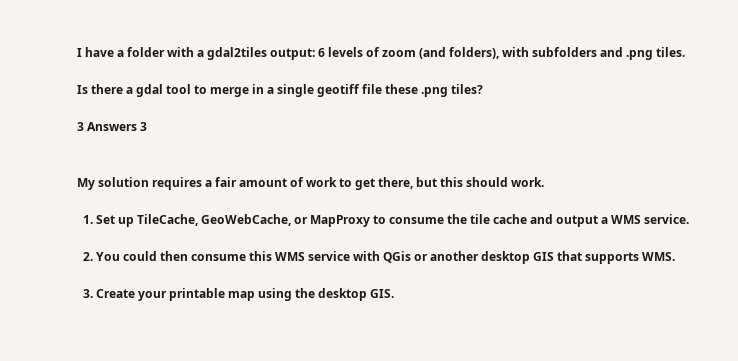I have a folder with a gdal2tiles output: 6 levels of zoom (and folders), with subfolders and .png tiles.

Is there a gdal tool to merge in a single geotiff file these .png tiles?

3 Answers 3


My solution requires a fair amount of work to get there, but this should work.

  1. Set up TileCache, GeoWebCache, or MapProxy to consume the tile cache and output a WMS service.

  2. You could then consume this WMS service with QGis or another desktop GIS that supports WMS.

  3. Create your printable map using the desktop GIS.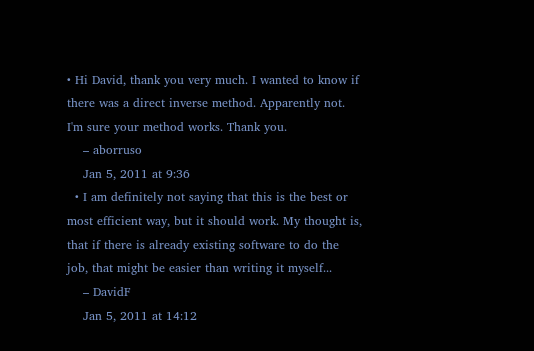• Hi David, thank you very much. I wanted to know if there was a direct inverse method. Apparently not. I'm sure your method works. Thank you.
    – aborruso
    Jan 5, 2011 at 9:36
  • I am definitely not saying that this is the best or most efficient way, but it should work. My thought is, that if there is already existing software to do the job, that might be easier than writing it myself...
    – DavidF
    Jan 5, 2011 at 14:12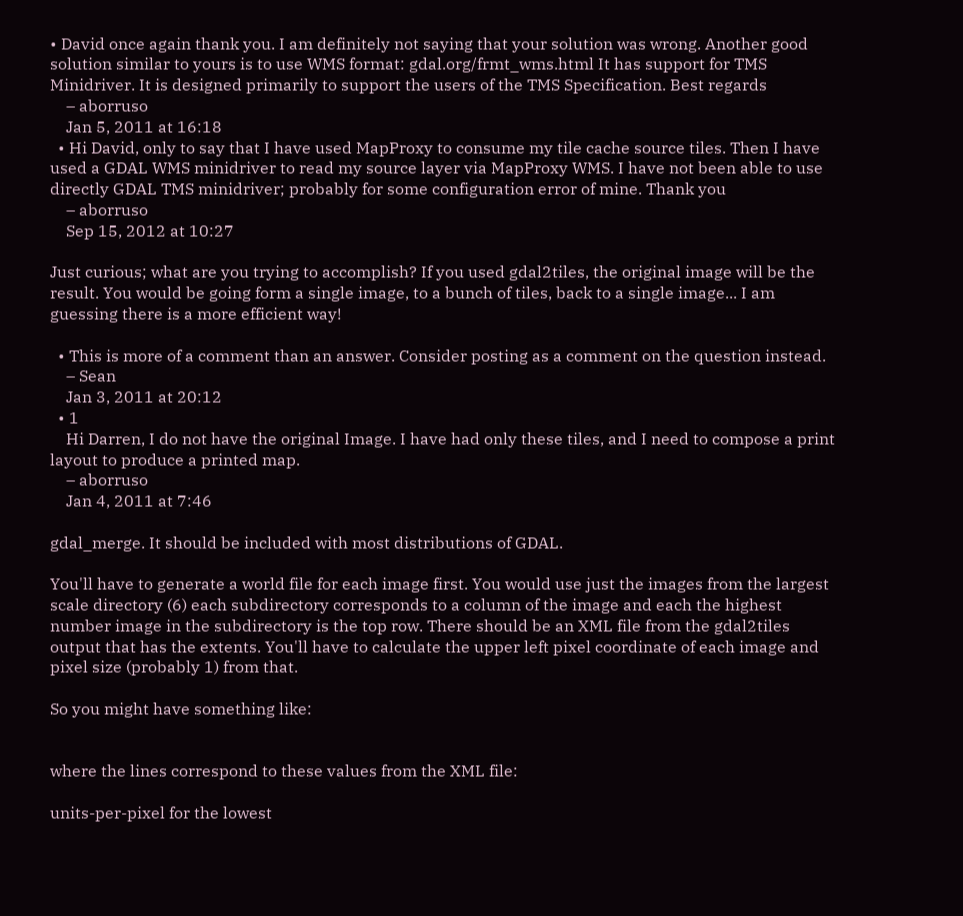• David once again thank you. I am definitely not saying that your solution was wrong. Another good solution similar to yours is to use WMS format: gdal.org/frmt_wms.html It has support for TMS Minidriver. It is designed primarily to support the users of the TMS Specification. Best regards
    – aborruso
    Jan 5, 2011 at 16:18
  • Hi David, only to say that I have used MapProxy to consume my tile cache source tiles. Then I have used a GDAL WMS minidriver to read my source layer via MapProxy WMS. I have not been able to use directly GDAL TMS minidriver; probably for some configuration error of mine. Thank you
    – aborruso
    Sep 15, 2012 at 10:27

Just curious; what are you trying to accomplish? If you used gdal2tiles, the original image will be the result. You would be going form a single image, to a bunch of tiles, back to a single image... I am guessing there is a more efficient way!

  • This is more of a comment than an answer. Consider posting as a comment on the question instead.
    – Sean
    Jan 3, 2011 at 20:12
  • 1
    Hi Darren, I do not have the original Image. I have had only these tiles, and I need to compose a print layout to produce a printed map.
    – aborruso
    Jan 4, 2011 at 7:46

gdal_merge. It should be included with most distributions of GDAL.

You'll have to generate a world file for each image first. You would use just the images from the largest scale directory (6) each subdirectory corresponds to a column of the image and each the highest number image in the subdirectory is the top row. There should be an XML file from the gdal2tiles output that has the extents. You'll have to calculate the upper left pixel coordinate of each image and pixel size (probably 1) from that.

So you might have something like:


where the lines correspond to these values from the XML file:

units-per-pixel for the lowest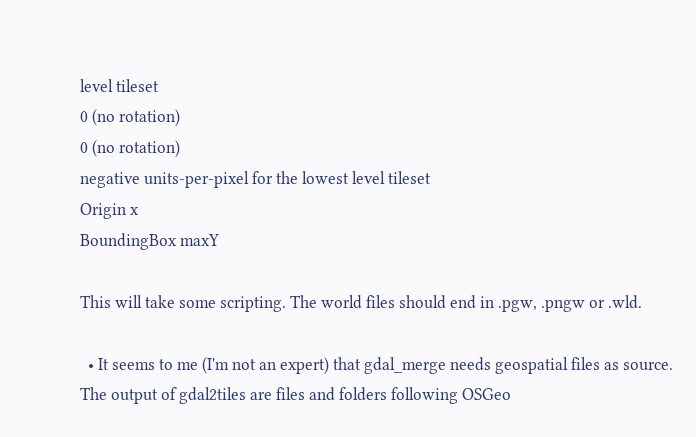level tileset
0 (no rotation)
0 (no rotation)
negative units-per-pixel for the lowest level tileset
Origin x
BoundingBox maxY

This will take some scripting. The world files should end in .pgw, .pngw or .wld.

  • It seems to me (I'm not an expert) that gdal_merge needs geospatial files as source. The output of gdal2tiles are files and folders following OSGeo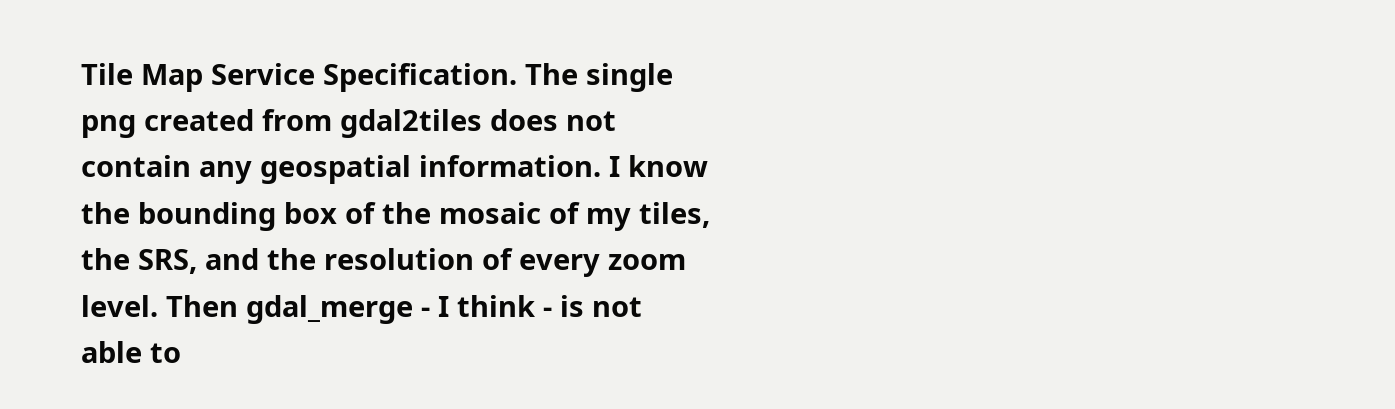Tile Map Service Specification. The single png created from gdal2tiles does not contain any geospatial information. I know the bounding box of the mosaic of my tiles, the SRS, and the resolution of every zoom level. Then gdal_merge - I think - is not able to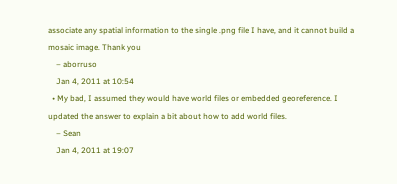associate any spatial information to the single .png file I have, and it cannot build a mosaic image. Thank you
    – aborruso
    Jan 4, 2011 at 10:54
  • My bad, I assumed they would have world files or embedded georeference. I updated the answer to explain a bit about how to add world files.
    – Sean
    Jan 4, 2011 at 19:07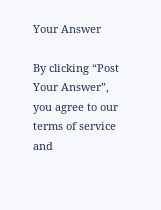Your Answer

By clicking “Post Your Answer”, you agree to our terms of service and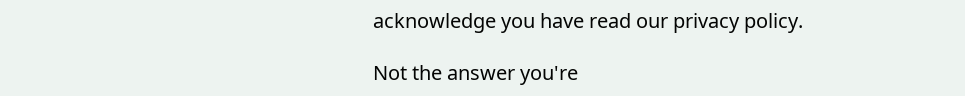acknowledge you have read our privacy policy.

Not the answer you're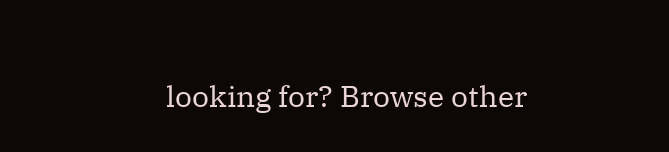looking for? Browse other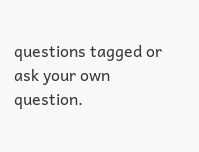questions tagged or ask your own question.